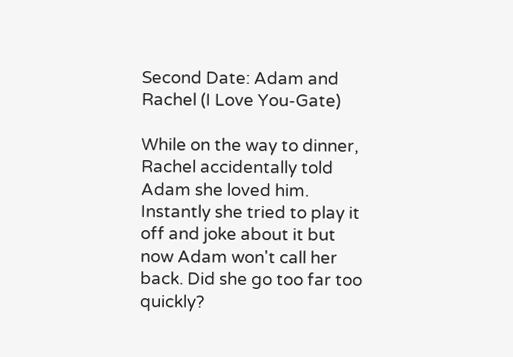Second Date: Adam and Rachel (I Love You-Gate)

While on the way to dinner, Rachel accidentally told Adam she loved him. Instantly she tried to play it off and joke about it but now Adam won't call her back. Did she go too far too quickly?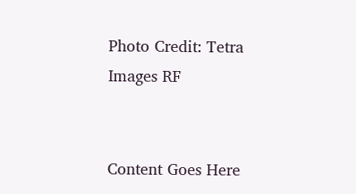Photo Credit: Tetra Images RF


Content Goes Here